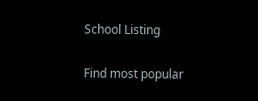School Listing

Find most popular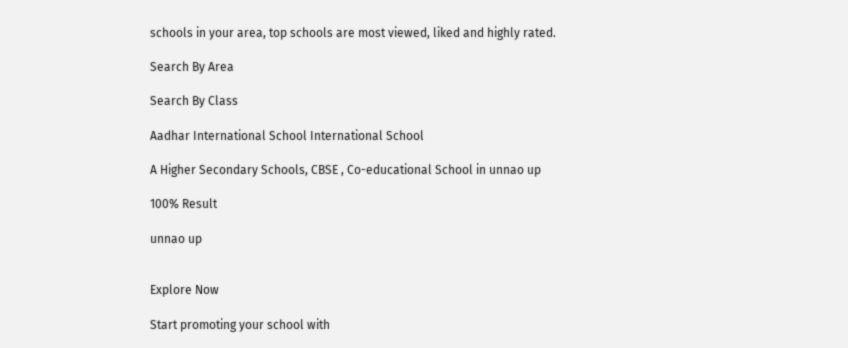schools in your area, top schools are most viewed, liked and highly rated.

Search By Area

Search By Class

Aadhar International School International School

A Higher Secondary Schools, CBSE , Co-educational School in unnao up

100% Result

unnao up


Explore Now

Start promoting your school with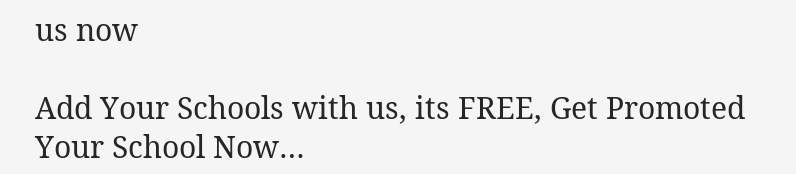us now

Add Your Schools with us, its FREE, Get Promoted Your School Now…